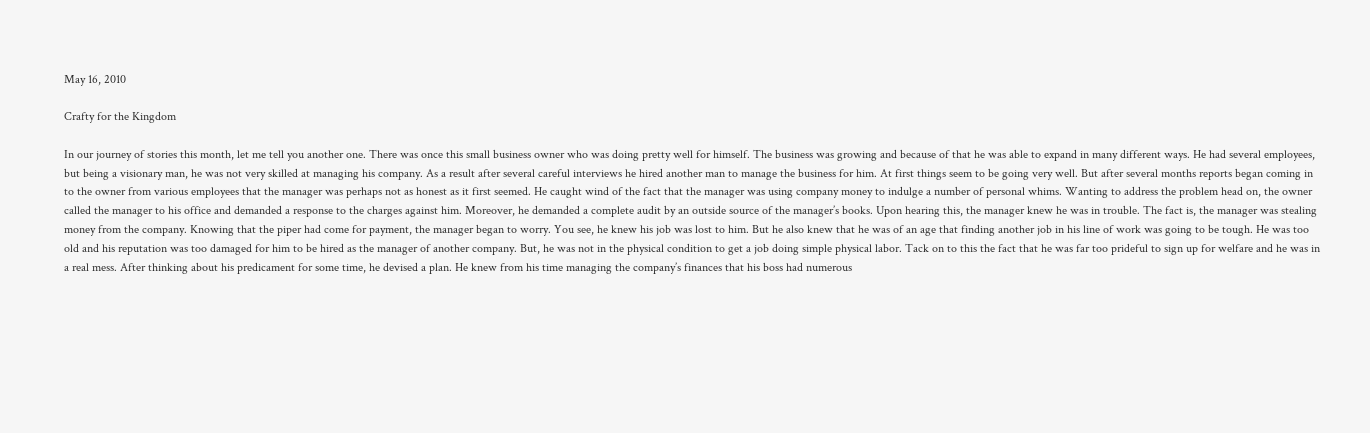May 16, 2010

Crafty for the Kingdom

In our journey of stories this month, let me tell you another one. There was once this small business owner who was doing pretty well for himself. The business was growing and because of that he was able to expand in many different ways. He had several employees, but being a visionary man, he was not very skilled at managing his company. As a result after several careful interviews he hired another man to manage the business for him. At first things seem to be going very well. But after several months reports began coming in to the owner from various employees that the manager was perhaps not as honest as it first seemed. He caught wind of the fact that the manager was using company money to indulge a number of personal whims. Wanting to address the problem head on, the owner called the manager to his office and demanded a response to the charges against him. Moreover, he demanded a complete audit by an outside source of the manager’s books. Upon hearing this, the manager knew he was in trouble. The fact is, the manager was stealing money from the company. Knowing that the piper had come for payment, the manager began to worry. You see, he knew his job was lost to him. But he also knew that he was of an age that finding another job in his line of work was going to be tough. He was too old and his reputation was too damaged for him to be hired as the manager of another company. But, he was not in the physical condition to get a job doing simple physical labor. Tack on to this the fact that he was far too prideful to sign up for welfare and he was in a real mess. After thinking about his predicament for some time, he devised a plan. He knew from his time managing the company’s finances that his boss had numerous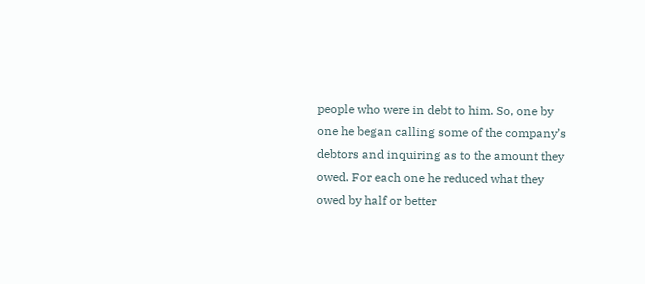people who were in debt to him. So, one by one he began calling some of the company’s debtors and inquiring as to the amount they owed. For each one he reduced what they owed by half or better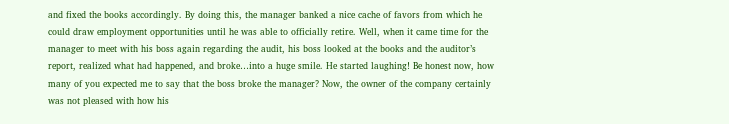and fixed the books accordingly. By doing this, the manager banked a nice cache of favors from which he could draw employment opportunities until he was able to officially retire. Well, when it came time for the manager to meet with his boss again regarding the audit, his boss looked at the books and the auditor’s report, realized what had happened, and broke…into a huge smile. He started laughing! Be honest now, how many of you expected me to say that the boss broke the manager? Now, the owner of the company certainly was not pleased with how his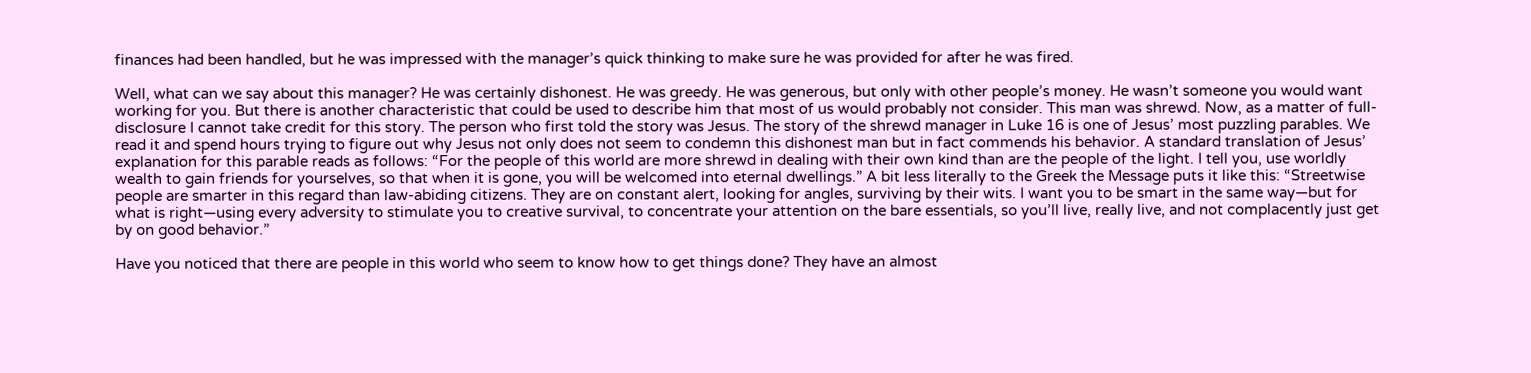finances had been handled, but he was impressed with the manager’s quick thinking to make sure he was provided for after he was fired.

Well, what can we say about this manager? He was certainly dishonest. He was greedy. He was generous, but only with other people’s money. He wasn’t someone you would want working for you. But there is another characteristic that could be used to describe him that most of us would probably not consider. This man was shrewd. Now, as a matter of full-disclosure I cannot take credit for this story. The person who first told the story was Jesus. The story of the shrewd manager in Luke 16 is one of Jesus’ most puzzling parables. We read it and spend hours trying to figure out why Jesus not only does not seem to condemn this dishonest man but in fact commends his behavior. A standard translation of Jesus’ explanation for this parable reads as follows: “For the people of this world are more shrewd in dealing with their own kind than are the people of the light. I tell you, use worldly wealth to gain friends for yourselves, so that when it is gone, you will be welcomed into eternal dwellings.” A bit less literally to the Greek the Message puts it like this: “Streetwise people are smarter in this regard than law-abiding citizens. They are on constant alert, looking for angles, surviving by their wits. I want you to be smart in the same way—but for what is right—using every adversity to stimulate you to creative survival, to concentrate your attention on the bare essentials, so you’ll live, really live, and not complacently just get by on good behavior.”

Have you noticed that there are people in this world who seem to know how to get things done? They have an almost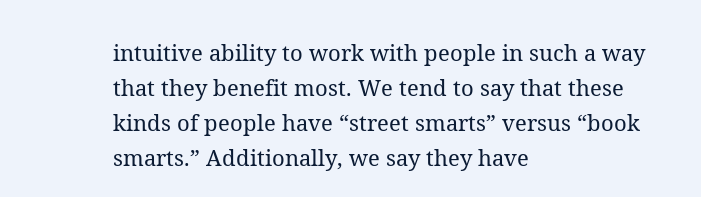intuitive ability to work with people in such a way that they benefit most. We tend to say that these kinds of people have “street smarts” versus “book smarts.” Additionally, we say they have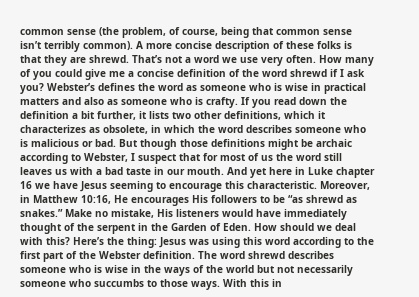common sense (the problem, of course, being that common sense isn’t terribly common). A more concise description of these folks is that they are shrewd. That’s not a word we use very often. How many of you could give me a concise definition of the word shrewd if I ask you? Webster’s defines the word as someone who is wise in practical matters and also as someone who is crafty. If you read down the definition a bit further, it lists two other definitions, which it characterizes as obsolete, in which the word describes someone who is malicious or bad. But though those definitions might be archaic according to Webster, I suspect that for most of us the word still leaves us with a bad taste in our mouth. And yet here in Luke chapter 16 we have Jesus seeming to encourage this characteristic. Moreover, in Matthew 10:16, He encourages His followers to be “as shrewd as snakes.” Make no mistake, His listeners would have immediately thought of the serpent in the Garden of Eden. How should we deal with this? Here’s the thing: Jesus was using this word according to the first part of the Webster definition. The word shrewd describes someone who is wise in the ways of the world but not necessarily someone who succumbs to those ways. With this in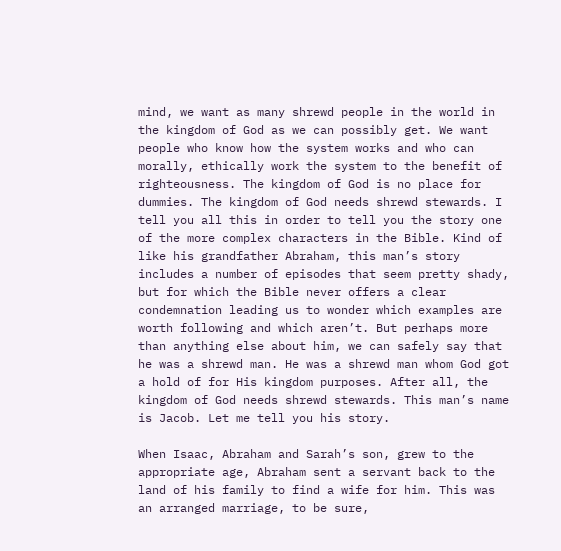mind, we want as many shrewd people in the world in the kingdom of God as we can possibly get. We want people who know how the system works and who can morally, ethically work the system to the benefit of righteousness. The kingdom of God is no place for dummies. The kingdom of God needs shrewd stewards. I tell you all this in order to tell you the story one of the more complex characters in the Bible. Kind of like his grandfather Abraham, this man’s story includes a number of episodes that seem pretty shady, but for which the Bible never offers a clear condemnation leading us to wonder which examples are worth following and which aren’t. But perhaps more than anything else about him, we can safely say that he was a shrewd man. He was a shrewd man whom God got a hold of for His kingdom purposes. After all, the kingdom of God needs shrewd stewards. This man’s name is Jacob. Let me tell you his story.

When Isaac, Abraham and Sarah’s son, grew to the appropriate age, Abraham sent a servant back to the land of his family to find a wife for him. This was an arranged marriage, to be sure,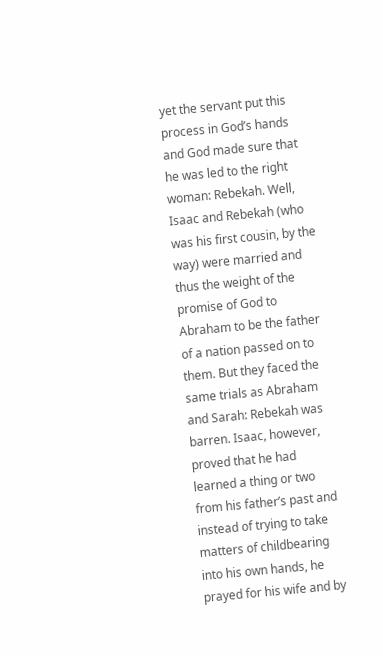yet the servant put this process in God’s hands and God made sure that he was led to the right woman: Rebekah. Well, Isaac and Rebekah (who was his first cousin, by the way) were married and thus the weight of the promise of God to Abraham to be the father of a nation passed on to them. But they faced the same trials as Abraham and Sarah: Rebekah was barren. Isaac, however, proved that he had learned a thing or two from his father’s past and instead of trying to take matters of childbearing into his own hands, he prayed for his wife and by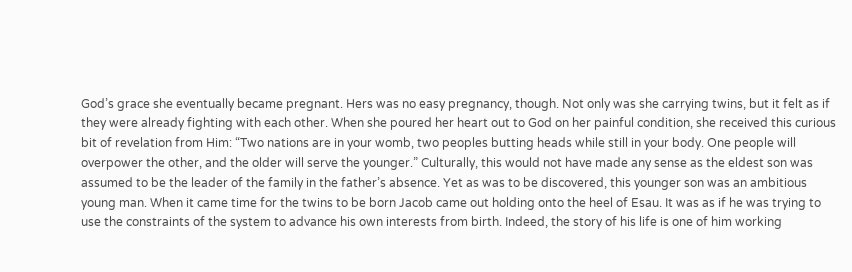God’s grace she eventually became pregnant. Hers was no easy pregnancy, though. Not only was she carrying twins, but it felt as if they were already fighting with each other. When she poured her heart out to God on her painful condition, she received this curious bit of revelation from Him: “Two nations are in your womb, two peoples butting heads while still in your body. One people will overpower the other, and the older will serve the younger.” Culturally, this would not have made any sense as the eldest son was assumed to be the leader of the family in the father’s absence. Yet as was to be discovered, this younger son was an ambitious young man. When it came time for the twins to be born Jacob came out holding onto the heel of Esau. It was as if he was trying to use the constraints of the system to advance his own interests from birth. Indeed, the story of his life is one of him working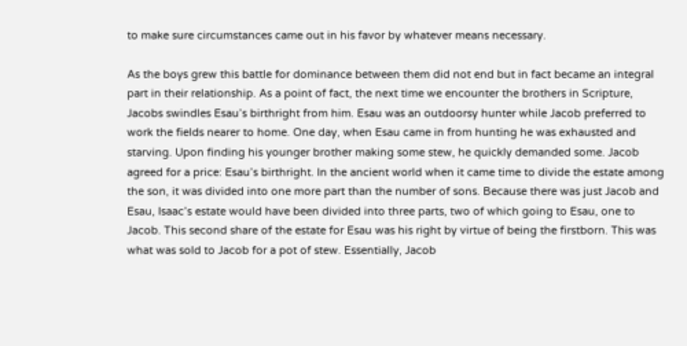to make sure circumstances came out in his favor by whatever means necessary.

As the boys grew this battle for dominance between them did not end but in fact became an integral part in their relationship. As a point of fact, the next time we encounter the brothers in Scripture, Jacobs swindles Esau’s birthright from him. Esau was an outdoorsy hunter while Jacob preferred to work the fields nearer to home. One day, when Esau came in from hunting he was exhausted and starving. Upon finding his younger brother making some stew, he quickly demanded some. Jacob agreed for a price: Esau’s birthright. In the ancient world when it came time to divide the estate among the son, it was divided into one more part than the number of sons. Because there was just Jacob and Esau, Isaac’s estate would have been divided into three parts, two of which going to Esau, one to Jacob. This second share of the estate for Esau was his right by virtue of being the firstborn. This was what was sold to Jacob for a pot of stew. Essentially, Jacob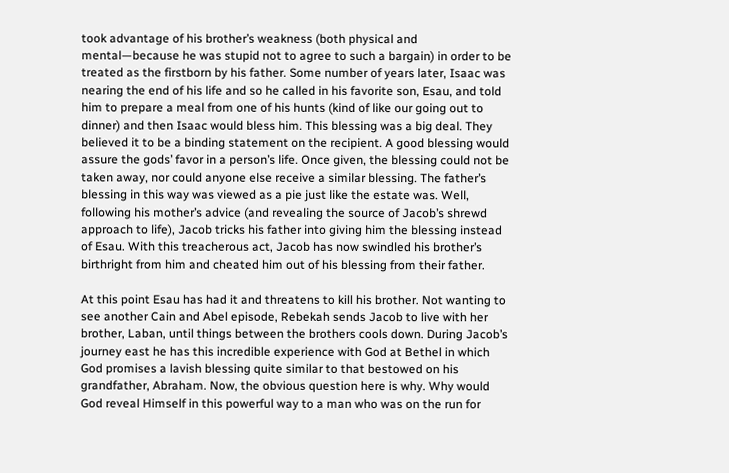took advantage of his brother’s weakness (both physical and mental—because he was stupid not to agree to such a bargain) in order to be treated as the firstborn by his father. Some number of years later, Isaac was nearing the end of his life and so he called in his favorite son, Esau, and told him to prepare a meal from one of his hunts (kind of like our going out to dinner) and then Isaac would bless him. This blessing was a big deal. They believed it to be a binding statement on the recipient. A good blessing would assure the gods’ favor in a person’s life. Once given, the blessing could not be taken away, nor could anyone else receive a similar blessing. The father’s blessing in this way was viewed as a pie just like the estate was. Well, following his mother’s advice (and revealing the source of Jacob’s shrewd approach to life), Jacob tricks his father into giving him the blessing instead of Esau. With this treacherous act, Jacob has now swindled his brother’s birthright from him and cheated him out of his blessing from their father.

At this point Esau has had it and threatens to kill his brother. Not wanting to see another Cain and Abel episode, Rebekah sends Jacob to live with her brother, Laban, until things between the brothers cools down. During Jacob’s journey east he has this incredible experience with God at Bethel in which God promises a lavish blessing quite similar to that bestowed on his grandfather, Abraham. Now, the obvious question here is why. Why would God reveal Himself in this powerful way to a man who was on the run for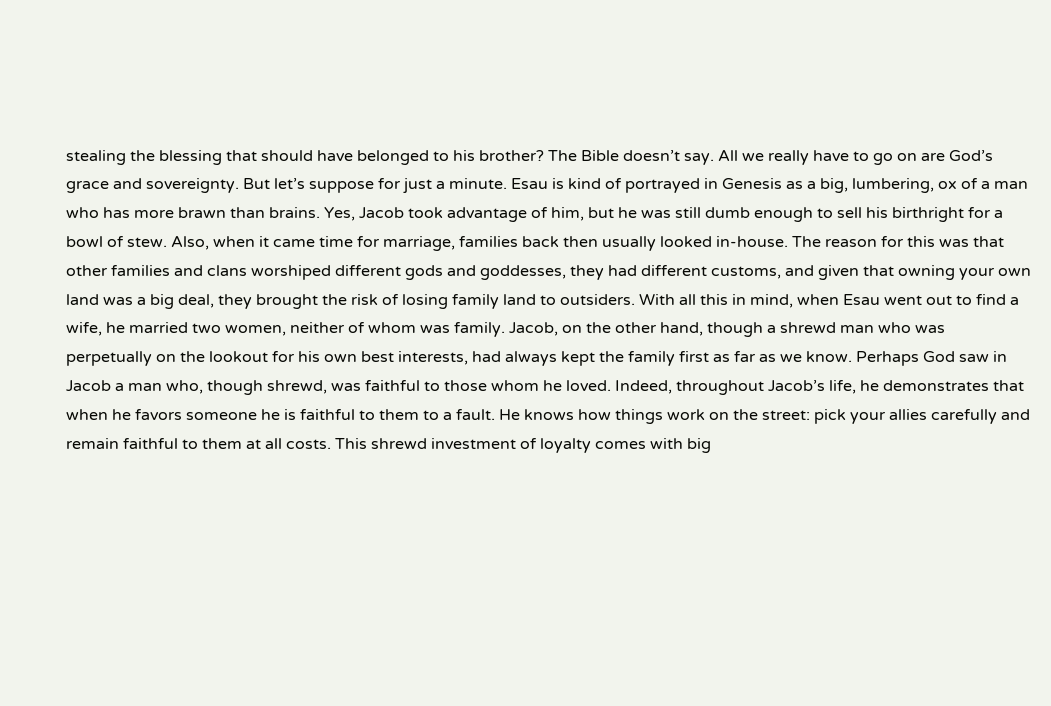stealing the blessing that should have belonged to his brother? The Bible doesn’t say. All we really have to go on are God’s grace and sovereignty. But let’s suppose for just a minute. Esau is kind of portrayed in Genesis as a big, lumbering, ox of a man who has more brawn than brains. Yes, Jacob took advantage of him, but he was still dumb enough to sell his birthright for a bowl of stew. Also, when it came time for marriage, families back then usually looked in-house. The reason for this was that other families and clans worshiped different gods and goddesses, they had different customs, and given that owning your own land was a big deal, they brought the risk of losing family land to outsiders. With all this in mind, when Esau went out to find a wife, he married two women, neither of whom was family. Jacob, on the other hand, though a shrewd man who was perpetually on the lookout for his own best interests, had always kept the family first as far as we know. Perhaps God saw in Jacob a man who, though shrewd, was faithful to those whom he loved. Indeed, throughout Jacob’s life, he demonstrates that when he favors someone he is faithful to them to a fault. He knows how things work on the street: pick your allies carefully and remain faithful to them at all costs. This shrewd investment of loyalty comes with big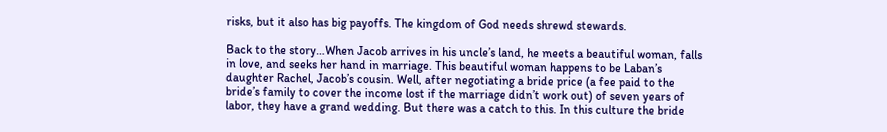risks, but it also has big payoffs. The kingdom of God needs shrewd stewards.

Back to the story…When Jacob arrives in his uncle’s land, he meets a beautiful woman, falls in love, and seeks her hand in marriage. This beautiful woman happens to be Laban’s daughter Rachel, Jacob’s cousin. Well, after negotiating a bride price (a fee paid to the bride’s family to cover the income lost if the marriage didn’t work out) of seven years of labor, they have a grand wedding. But there was a catch to this. In this culture the bride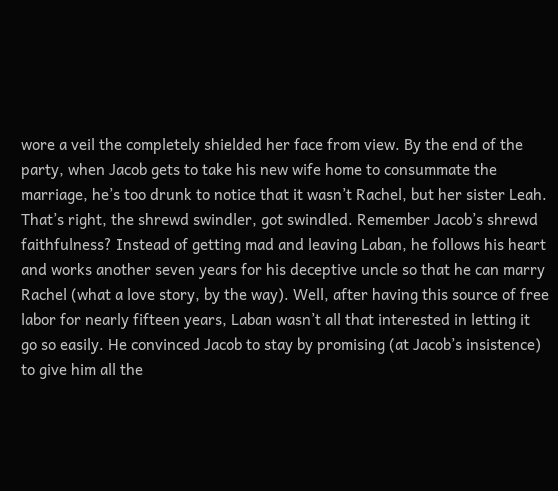wore a veil the completely shielded her face from view. By the end of the party, when Jacob gets to take his new wife home to consummate the marriage, he’s too drunk to notice that it wasn’t Rachel, but her sister Leah. That’s right, the shrewd swindler, got swindled. Remember Jacob’s shrewd faithfulness? Instead of getting mad and leaving Laban, he follows his heart and works another seven years for his deceptive uncle so that he can marry Rachel (what a love story, by the way). Well, after having this source of free labor for nearly fifteen years, Laban wasn’t all that interested in letting it go so easily. He convinced Jacob to stay by promising (at Jacob’s insistence) to give him all the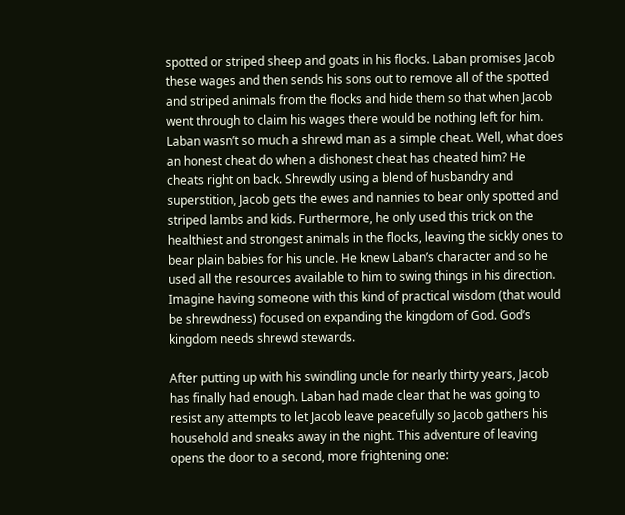spotted or striped sheep and goats in his flocks. Laban promises Jacob these wages and then sends his sons out to remove all of the spotted and striped animals from the flocks and hide them so that when Jacob went through to claim his wages there would be nothing left for him. Laban wasn’t so much a shrewd man as a simple cheat. Well, what does an honest cheat do when a dishonest cheat has cheated him? He cheats right on back. Shrewdly using a blend of husbandry and superstition, Jacob gets the ewes and nannies to bear only spotted and striped lambs and kids. Furthermore, he only used this trick on the healthiest and strongest animals in the flocks, leaving the sickly ones to bear plain babies for his uncle. He knew Laban’s character and so he used all the resources available to him to swing things in his direction. Imagine having someone with this kind of practical wisdom (that would be shrewdness) focused on expanding the kingdom of God. God’s kingdom needs shrewd stewards.

After putting up with his swindling uncle for nearly thirty years, Jacob has finally had enough. Laban had made clear that he was going to resist any attempts to let Jacob leave peacefully so Jacob gathers his household and sneaks away in the night. This adventure of leaving opens the door to a second, more frightening one: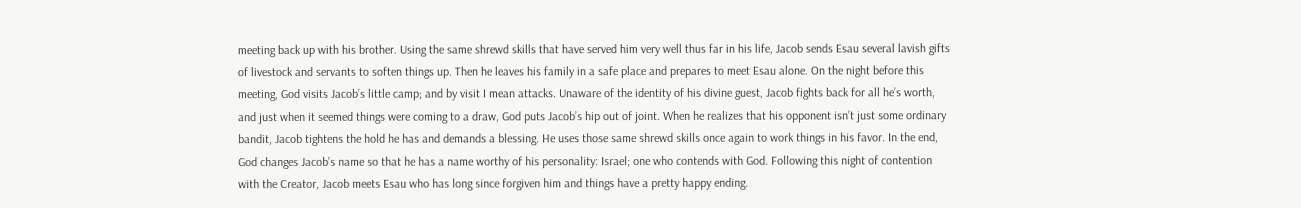meeting back up with his brother. Using the same shrewd skills that have served him very well thus far in his life, Jacob sends Esau several lavish gifts of livestock and servants to soften things up. Then he leaves his family in a safe place and prepares to meet Esau alone. On the night before this meeting, God visits Jacob’s little camp; and by visit I mean attacks. Unaware of the identity of his divine guest, Jacob fights back for all he’s worth, and just when it seemed things were coming to a draw, God puts Jacob’s hip out of joint. When he realizes that his opponent isn’t just some ordinary bandit, Jacob tightens the hold he has and demands a blessing. He uses those same shrewd skills once again to work things in his favor. In the end, God changes Jacob’s name so that he has a name worthy of his personality: Israel; one who contends with God. Following this night of contention with the Creator, Jacob meets Esau who has long since forgiven him and things have a pretty happy ending.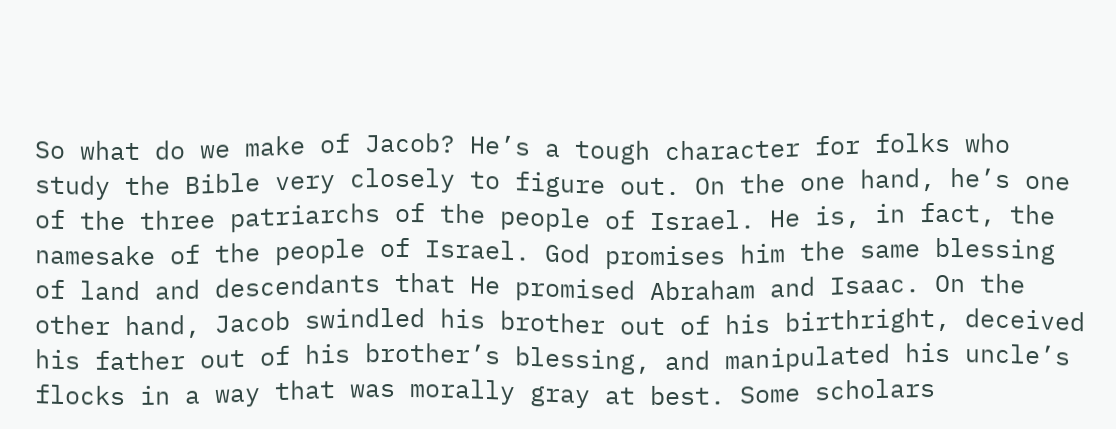So what do we make of Jacob? He’s a tough character for folks who study the Bible very closely to figure out. On the one hand, he’s one of the three patriarchs of the people of Israel. He is, in fact, the namesake of the people of Israel. God promises him the same blessing of land and descendants that He promised Abraham and Isaac. On the other hand, Jacob swindled his brother out of his birthright, deceived his father out of his brother’s blessing, and manipulated his uncle’s flocks in a way that was morally gray at best. Some scholars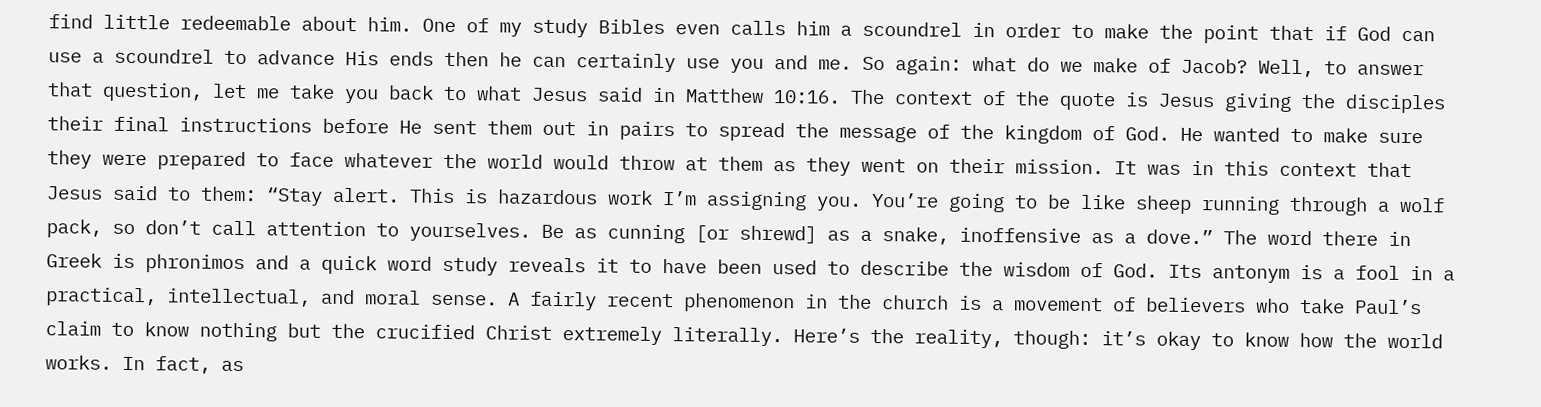find little redeemable about him. One of my study Bibles even calls him a scoundrel in order to make the point that if God can use a scoundrel to advance His ends then he can certainly use you and me. So again: what do we make of Jacob? Well, to answer that question, let me take you back to what Jesus said in Matthew 10:16. The context of the quote is Jesus giving the disciples their final instructions before He sent them out in pairs to spread the message of the kingdom of God. He wanted to make sure they were prepared to face whatever the world would throw at them as they went on their mission. It was in this context that Jesus said to them: “Stay alert. This is hazardous work I’m assigning you. You’re going to be like sheep running through a wolf pack, so don’t call attention to yourselves. Be as cunning [or shrewd] as a snake, inoffensive as a dove.” The word there in Greek is phronimos and a quick word study reveals it to have been used to describe the wisdom of God. Its antonym is a fool in a practical, intellectual, and moral sense. A fairly recent phenomenon in the church is a movement of believers who take Paul’s claim to know nothing but the crucified Christ extremely literally. Here’s the reality, though: it’s okay to know how the world works. In fact, as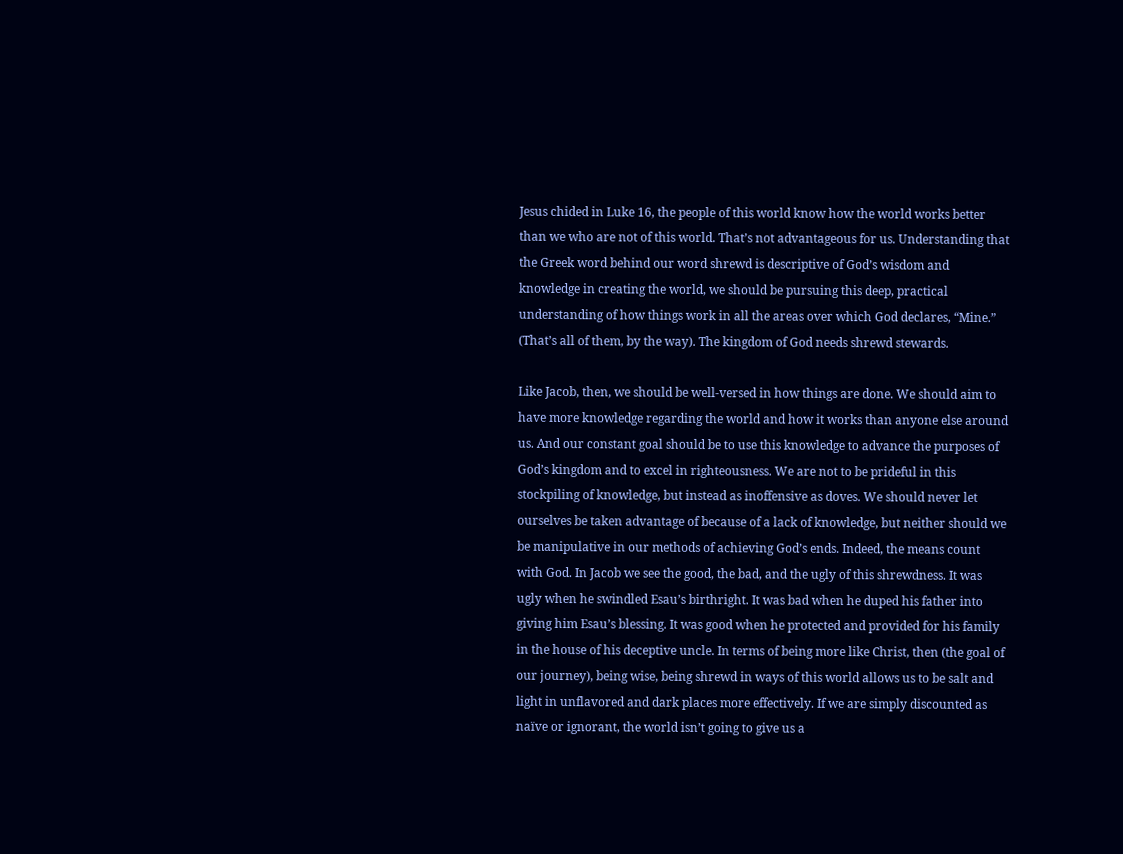Jesus chided in Luke 16, the people of this world know how the world works better than we who are not of this world. That’s not advantageous for us. Understanding that the Greek word behind our word shrewd is descriptive of God’s wisdom and knowledge in creating the world, we should be pursuing this deep, practical understanding of how things work in all the areas over which God declares, “Mine.” (That’s all of them, by the way). The kingdom of God needs shrewd stewards.

Like Jacob, then, we should be well-versed in how things are done. We should aim to have more knowledge regarding the world and how it works than anyone else around us. And our constant goal should be to use this knowledge to advance the purposes of God’s kingdom and to excel in righteousness. We are not to be prideful in this stockpiling of knowledge, but instead as inoffensive as doves. We should never let ourselves be taken advantage of because of a lack of knowledge, but neither should we be manipulative in our methods of achieving God’s ends. Indeed, the means count with God. In Jacob we see the good, the bad, and the ugly of this shrewdness. It was ugly when he swindled Esau’s birthright. It was bad when he duped his father into giving him Esau’s blessing. It was good when he protected and provided for his family in the house of his deceptive uncle. In terms of being more like Christ, then (the goal of our journey), being wise, being shrewd in ways of this world allows us to be salt and light in unflavored and dark places more effectively. If we are simply discounted as naïve or ignorant, the world isn’t going to give us a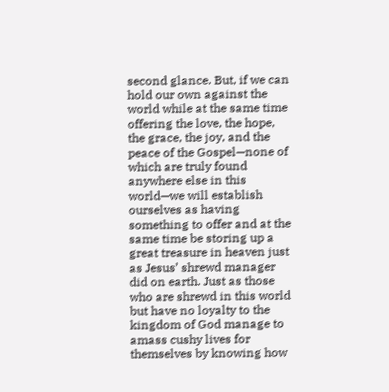second glance. But, if we can hold our own against the world while at the same time offering the love, the hope, the grace, the joy, and the peace of the Gospel—none of which are truly found anywhere else in this world—we will establish ourselves as having something to offer and at the same time be storing up a great treasure in heaven just as Jesus’ shrewd manager did on earth. Just as those who are shrewd in this world but have no loyalty to the kingdom of God manage to amass cushy lives for themselves by knowing how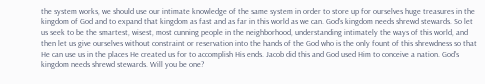the system works, we should use our intimate knowledge of the same system in order to store up for ourselves huge treasures in the kingdom of God and to expand that kingdom as fast and as far in this world as we can. God’s kingdom needs shrewd stewards. So let us seek to be the smartest, wisest, most cunning people in the neighborhood, understanding intimately the ways of this world, and then let us give ourselves without constraint or reservation into the hands of the God who is the only fount of this shrewdness so that He can use us in the places He created us for to accomplish His ends. Jacob did this and God used Him to conceive a nation. God’s kingdom needs shrewd stewards. Will you be one?